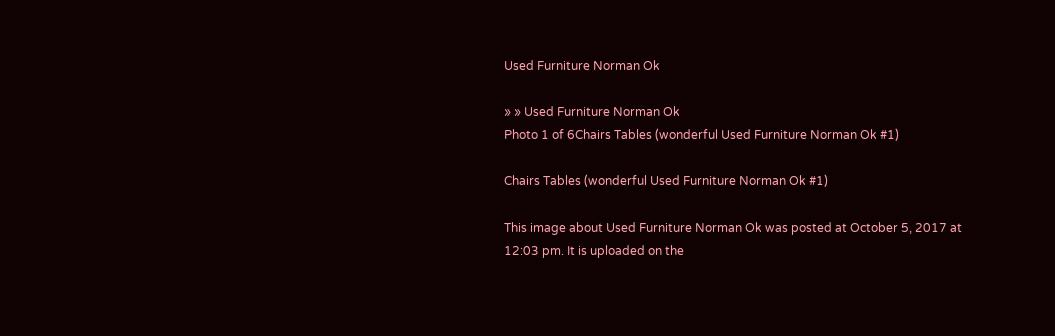Used Furniture Norman Ok

» » Used Furniture Norman Ok
Photo 1 of 6Chairs Tables (wonderful Used Furniture Norman Ok #1)

Chairs Tables (wonderful Used Furniture Norman Ok #1)

This image about Used Furniture Norman Ok was posted at October 5, 2017 at 12:03 pm. It is uploaded on the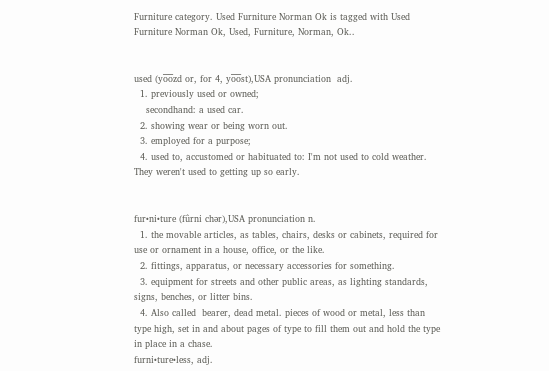Furniture category. Used Furniture Norman Ok is tagged with Used Furniture Norman Ok, Used, Furniture, Norman, Ok..


used (yo̅o̅zd or, for 4, yo̅o̅st),USA pronunciation  adj.
  1. previously used or owned;
    secondhand: a used car.
  2. showing wear or being worn out.
  3. employed for a purpose;
  4. used to, accustomed or habituated to: I'm not used to cold weather. They weren't used to getting up so early.


fur•ni•ture (fûrni chər),USA pronunciation n.
  1. the movable articles, as tables, chairs, desks or cabinets, required for use or ornament in a house, office, or the like.
  2. fittings, apparatus, or necessary accessories for something.
  3. equipment for streets and other public areas, as lighting standards, signs, benches, or litter bins.
  4. Also called  bearer, dead metal. pieces of wood or metal, less than type high, set in and about pages of type to fill them out and hold the type in place in a chase.
furni•ture•less, adj.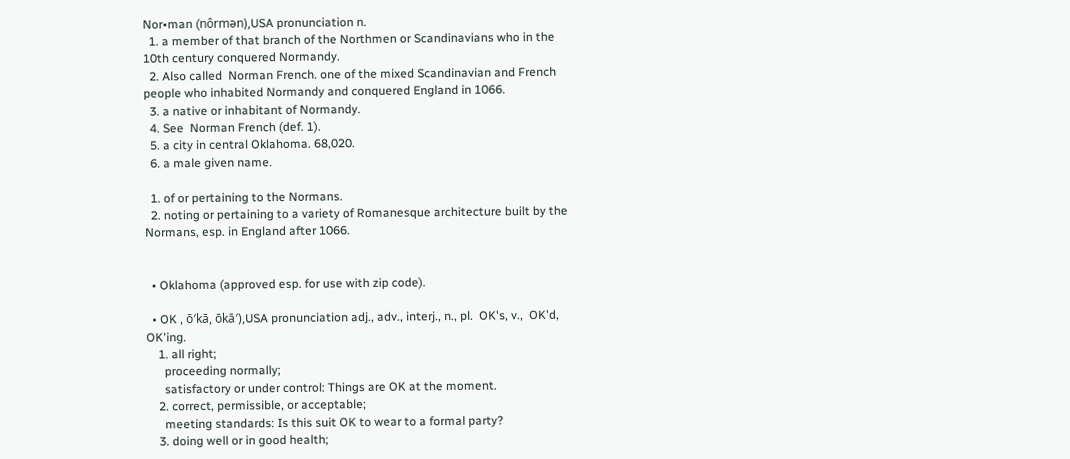Nor•man (nôrmən),USA pronunciation n.
  1. a member of that branch of the Northmen or Scandinavians who in the 10th century conquered Normandy.
  2. Also called  Norman French. one of the mixed Scandinavian and French people who inhabited Normandy and conquered England in 1066.
  3. a native or inhabitant of Normandy.
  4. See  Norman French (def. 1).
  5. a city in central Oklahoma. 68,020.
  6. a male given name.

  1. of or pertaining to the Normans.
  2. noting or pertaining to a variety of Romanesque architecture built by the Normans, esp. in England after 1066.


  • Oklahoma (approved esp. for use with zip code).

  • OK , ō′kā, ōkā′),USA pronunciation adj., adv., interj., n., pl.  OK's, v.,  OK'd, OK'ing.
    1. all right;
      proceeding normally;
      satisfactory or under control: Things are OK at the moment.
    2. correct, permissible, or acceptable;
      meeting standards: Is this suit OK to wear to a formal party?
    3. doing well or in good health;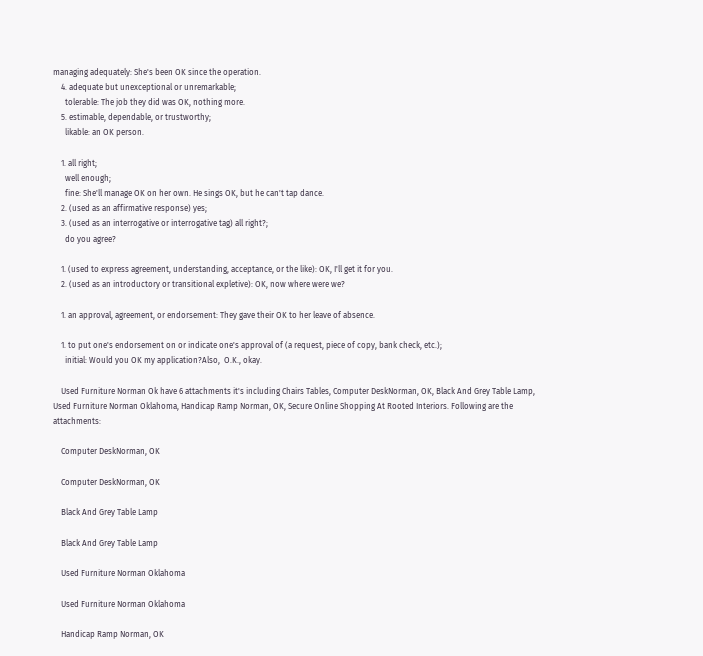managing adequately: She's been OK since the operation.
    4. adequate but unexceptional or unremarkable;
      tolerable: The job they did was OK, nothing more.
    5. estimable, dependable, or trustworthy;
      likable: an OK person.

    1. all right;
      well enough;
      fine: She'll manage OK on her own. He sings OK, but he can't tap dance.
    2. (used as an affirmative response) yes;
    3. (used as an interrogative or interrogative tag) all right?;
      do you agree?

    1. (used to express agreement, understanding, acceptance, or the like): OK, I'll get it for you.
    2. (used as an introductory or transitional expletive): OK, now where were we?

    1. an approval, agreement, or endorsement: They gave their OK to her leave of absence.

    1. to put one's endorsement on or indicate one's approval of (a request, piece of copy, bank check, etc.);
      initial: Would you OK my application?Also,  O.K., okay.

    Used Furniture Norman Ok have 6 attachments it's including Chairs Tables, Computer DeskNorman, OK, Black And Grey Table Lamp, Used Furniture Norman Oklahoma, Handicap Ramp Norman, OK, Secure Online Shopping At Rooted Interiors. Following are the attachments:

    Computer DeskNorman, OK

    Computer DeskNorman, OK

    Black And Grey Table Lamp

    Black And Grey Table Lamp

    Used Furniture Norman Oklahoma

    Used Furniture Norman Oklahoma

    Handicap Ramp Norman, OK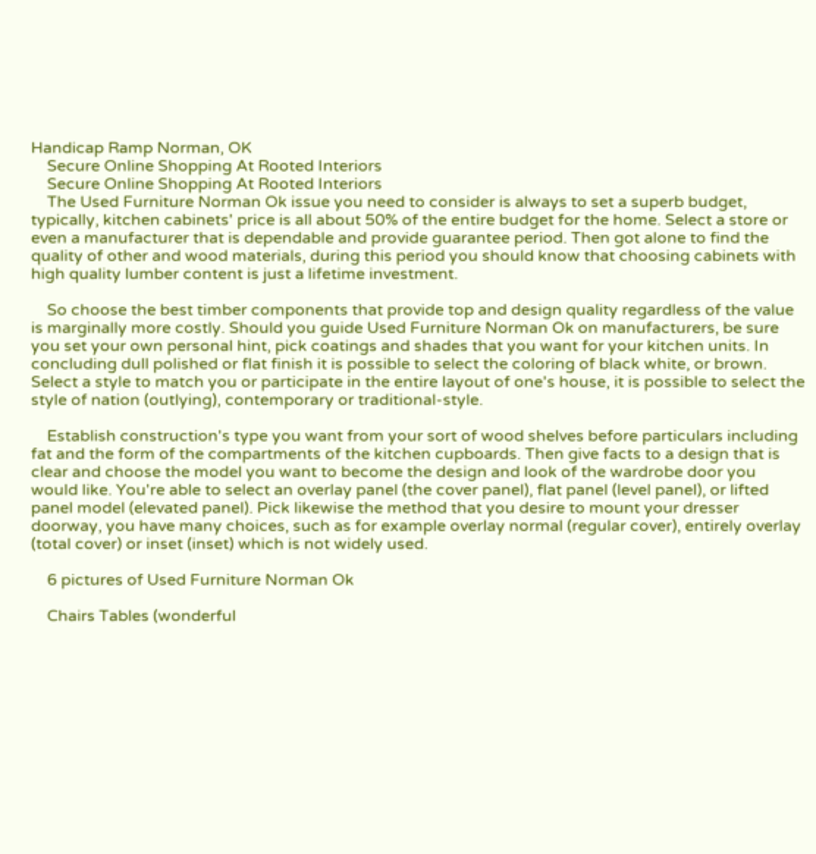Handicap Ramp Norman, OK
    Secure Online Shopping At Rooted Interiors
    Secure Online Shopping At Rooted Interiors
    The Used Furniture Norman Ok issue you need to consider is always to set a superb budget, typically, kitchen cabinets' price is all about 50% of the entire budget for the home. Select a store or even a manufacturer that is dependable and provide guarantee period. Then got alone to find the quality of other and wood materials, during this period you should know that choosing cabinets with high quality lumber content is just a lifetime investment.

    So choose the best timber components that provide top and design quality regardless of the value is marginally more costly. Should you guide Used Furniture Norman Ok on manufacturers, be sure you set your own personal hint, pick coatings and shades that you want for your kitchen units. In concluding dull polished or flat finish it is possible to select the coloring of black white, or brown. Select a style to match you or participate in the entire layout of one's house, it is possible to select the style of nation (outlying), contemporary or traditional-style.

    Establish construction's type you want from your sort of wood shelves before particulars including fat and the form of the compartments of the kitchen cupboards. Then give facts to a design that is clear and choose the model you want to become the design and look of the wardrobe door you would like. You're able to select an overlay panel (the cover panel), flat panel (level panel), or lifted panel model (elevated panel). Pick likewise the method that you desire to mount your dresser doorway, you have many choices, such as for example overlay normal (regular cover), entirely overlay (total cover) or inset (inset) which is not widely used.

    6 pictures of Used Furniture Norman Ok

    Chairs Tables (wonderful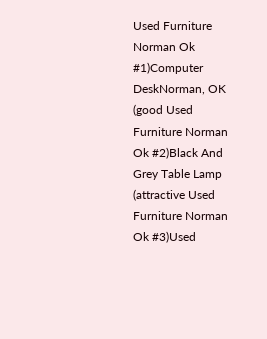Used Furniture Norman Ok #1)Computer DeskNorman, OK (good Used Furniture Norman Ok #2)Black And Grey Table Lamp (attractive Used Furniture Norman Ok #3)Used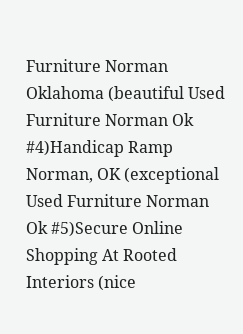Furniture Norman Oklahoma (beautiful Used Furniture Norman Ok #4)Handicap Ramp Norman, OK (exceptional Used Furniture Norman Ok #5)Secure Online Shopping At Rooted Interiors (nice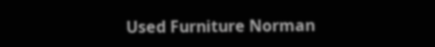Used Furniture Norman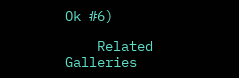Ok #6)

    Related Galleries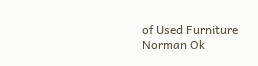of Used Furniture Norman Ok